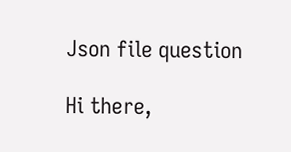Json file question

Hi there,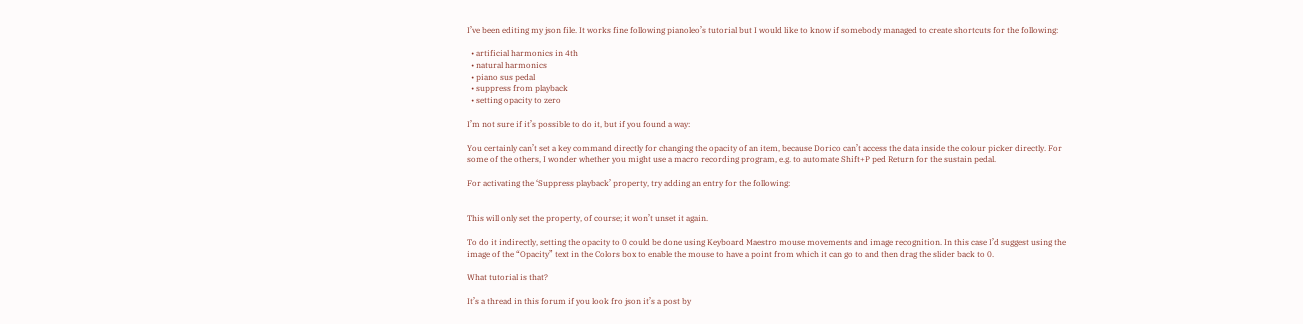I’ve been editing my json file. It works fine following pianoleo’s tutorial but I would like to know if somebody managed to create shortcuts for the following:

  • artificial harmonics in 4th
  • natural harmonics
  • piano sus pedal
  • suppress from playback
  • setting opacity to zero

I’m not sure if it’s possible to do it, but if you found a way:

You certainly can’t set a key command directly for changing the opacity of an item, because Dorico can’t access the data inside the colour picker directly. For some of the others, I wonder whether you might use a macro recording program, e.g. to automate Shift+P ped Return for the sustain pedal.

For activating the ‘Suppress playback’ property, try adding an entry for the following:


This will only set the property, of course; it won’t unset it again.

To do it indirectly, setting the opacity to 0 could be done using Keyboard Maestro mouse movements and image recognition. In this case I’d suggest using the image of the “Opacity” text in the Colors box to enable the mouse to have a point from which it can go to and then drag the slider back to 0.

What tutorial is that?

It’s a thread in this forum if you look fro json it’s a post by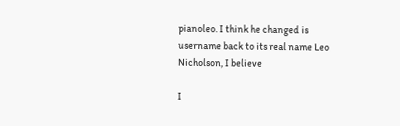pianoleo. I think he changed is username back to its real name Leo Nicholson, I believe

I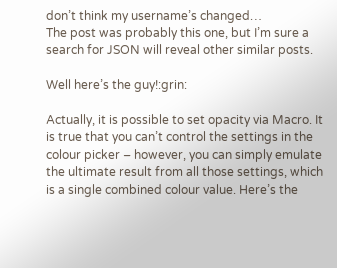don’t think my username’s changed…
The post was probably this one, but I’m sure a search for JSON will reveal other similar posts.

Well here’s the guy!:grin:

Actually, it is possible to set opacity via Macro. It is true that you can’t control the settings in the colour picker – however, you can simply emulate the ultimate result from all those settings, which is a single combined colour value. Here’s the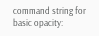command string for basic opacity: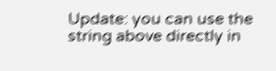Update: you can use the string above directly in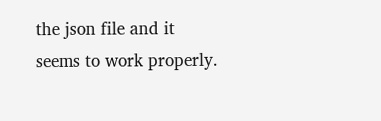the json file and it seems to work properly.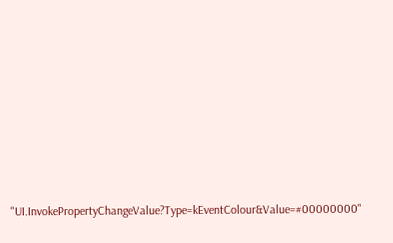"UI.InvokePropertyChangeValue?Type=kEventColour&Value=#00000000"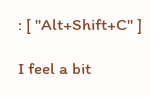: [ "Alt+Shift+C" ]

I feel a bit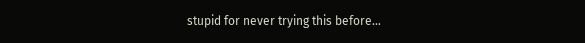stupid for never trying this before…